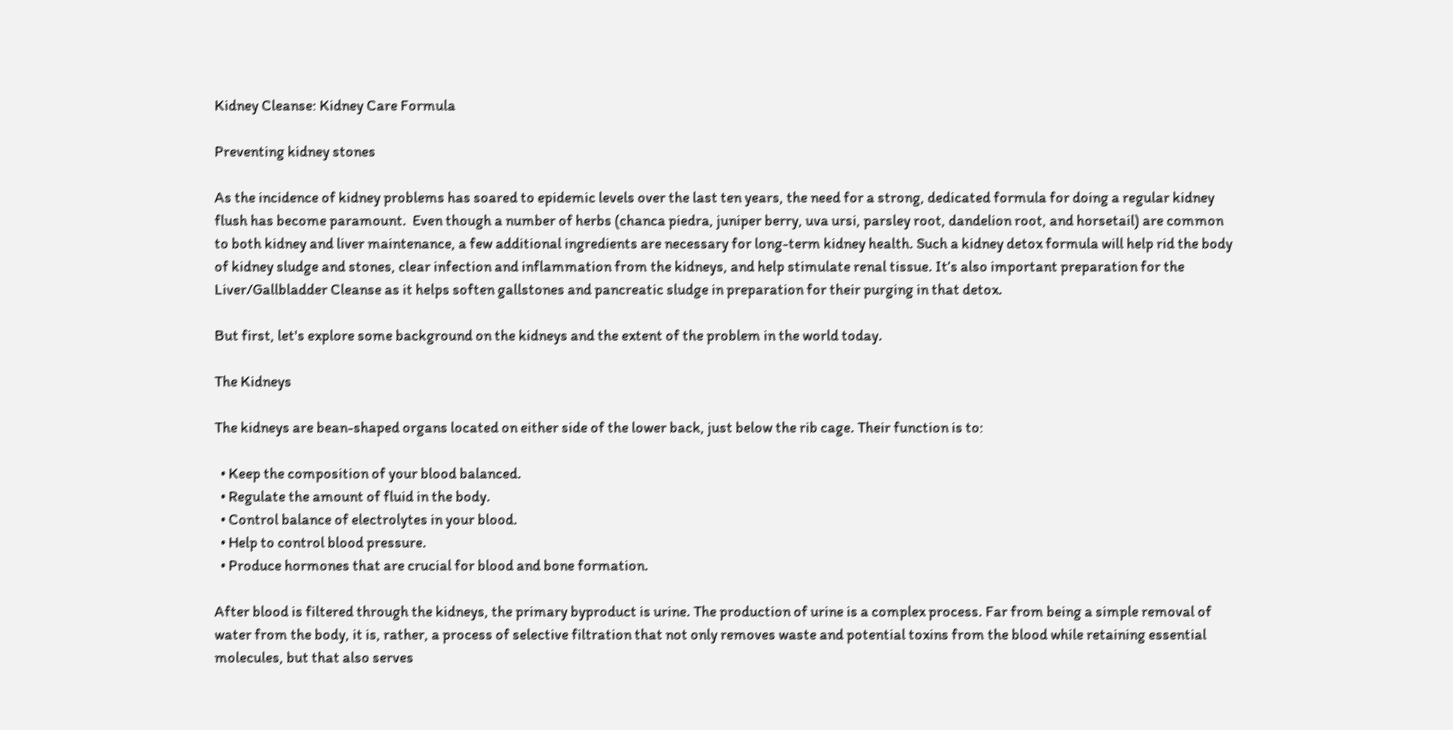Kidney Cleanse: Kidney Care Formula

Preventing kidney stones

As the incidence of kidney problems has soared to epidemic levels over the last ten years, the need for a strong, dedicated formula for doing a regular kidney flush has become paramount.  Even though a number of herbs (chanca piedra, juniper berry, uva ursi, parsley root, dandelion root, and horsetail) are common to both kidney and liver maintenance, a few additional ingredients are necessary for long-term kidney health. Such a kidney detox formula will help rid the body of kidney sludge and stones, clear infection and inflammation from the kidneys, and help stimulate renal tissue. It’s also important preparation for the Liver/Gallbladder Cleanse as it helps soften gallstones and pancreatic sludge in preparation for their purging in that detox.

But first, let's explore some background on the kidneys and the extent of the problem in the world today.

The Kidneys

The kidneys are bean-shaped organs located on either side of the lower back, just below the rib cage. Their function is to:

  • Keep the composition of your blood balanced.
  • Regulate the amount of fluid in the body.
  • Control balance of electrolytes in your blood.
  • Help to control blood pressure.
  • Produce hormones that are crucial for blood and bone formation.

After blood is filtered through the kidneys, the primary byproduct is urine. The production of urine is a complex process. Far from being a simple removal of water from the body, it is, rather, a process of selective filtration that not only removes waste and potential toxins from the blood while retaining essential molecules, but that also serves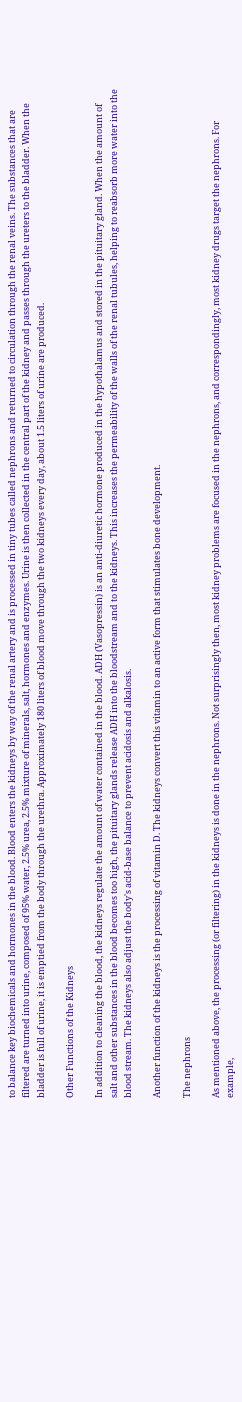to balance key biochemicals and hormones in the blood. Blood enters the kidneys by way of the renal artery and is processed in tiny tubes called nephrons and returned to circulation through the renal veins. The substances that are filtered are turned into urine, composed of 95% water, 2.5% urea, 2.5% mixture of minerals, salt, hormones and enzymes. Urine is then collected in the central part of the kidney and passes through the ureters to the bladder. When the bladder is full of urine, it is emptied from the body through the urethra. Approximately 180 liters of blood move through the two kidneys every day, about 1.5 liters of urine are produced.

Other Functions of the Kidneys

In addition to cleaning the blood, the kidneys regulate the amount of water contained in the blood. ADH (Vasopressin) is an anti-diuretic hormone produced in the hypothalamus and stored in the pituitary gland. When the amount of salt and other substances in the blood becomes too high, the pituitary glands release ADH into the bloodstream and to the kidneys. This increases the permeability of the walls of the renal tubules, helping to reabsorb more water into the blood stream. The kidneys also adjust the body's acid-base balance to prevent acidosis and alkalosis.

Another function of the kidneys is the processing of vitamin D. The kidneys convert this vitamin to an active form that stimulates bone development.

The nephrons

As mentioned above, the processing (or filtering) in the kidneys is done in the nephrons. Not surprisingly then, most kidney problems are focused in the nephrons, and correspondingly, most kidney drugs target the nephrons. For example,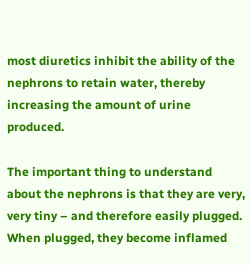most diuretics inhibit the ability of the nephrons to retain water, thereby increasing the amount of urine produced.

The important thing to understand about the nephrons is that they are very, very tiny – and therefore easily plugged. When plugged, they become inflamed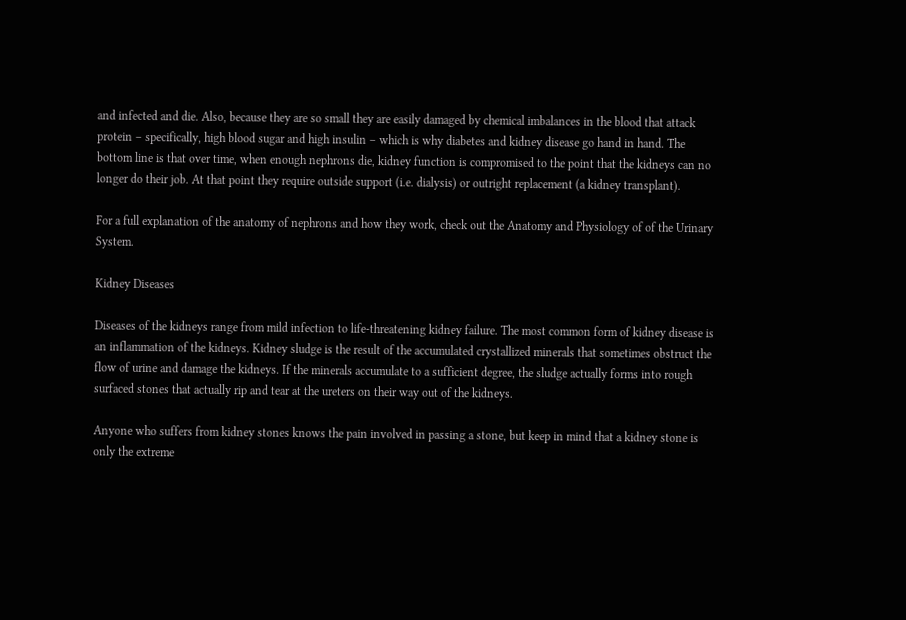and infected and die. Also, because they are so small they are easily damaged by chemical imbalances in the blood that attack protein – specifically, high blood sugar and high insulin – which is why diabetes and kidney disease go hand in hand. The bottom line is that over time, when enough nephrons die, kidney function is compromised to the point that the kidneys can no longer do their job. At that point they require outside support (i.e. dialysis) or outright replacement (a kidney transplant).

For a full explanation of the anatomy of nephrons and how they work, check out the Anatomy and Physiology of of the Urinary System.

Kidney Diseases

Diseases of the kidneys range from mild infection to life-threatening kidney failure. The most common form of kidney disease is an inflammation of the kidneys. Kidney sludge is the result of the accumulated crystallized minerals that sometimes obstruct the flow of urine and damage the kidneys. If the minerals accumulate to a sufficient degree, the sludge actually forms into rough surfaced stones that actually rip and tear at the ureters on their way out of the kidneys.

Anyone who suffers from kidney stones knows the pain involved in passing a stone, but keep in mind that a kidney stone is only the extreme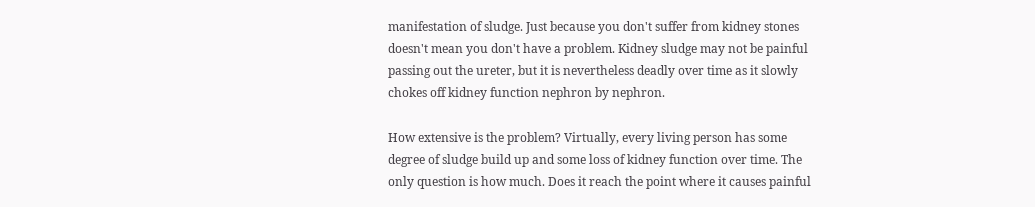manifestation of sludge. Just because you don't suffer from kidney stones doesn't mean you don't have a problem. Kidney sludge may not be painful passing out the ureter, but it is nevertheless deadly over time as it slowly chokes off kidney function nephron by nephron.

How extensive is the problem? Virtually, every living person has some degree of sludge build up and some loss of kidney function over time. The only question is how much. Does it reach the point where it causes painful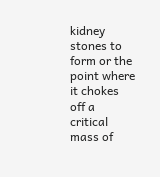kidney stones to form or the point where it chokes off a critical mass of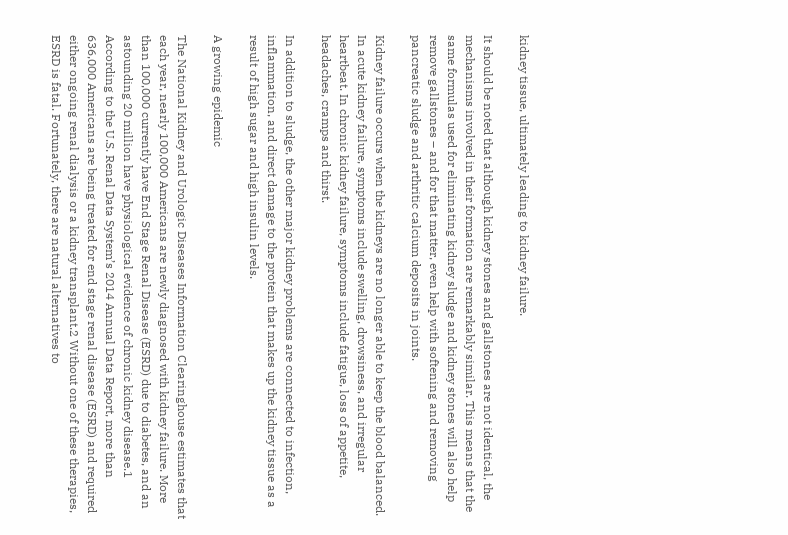kidney tissue, ultimately leading to kidney failure.

It should be noted that although kidney stones and gallstones are not identical, the mechanisms involved in their formation are remarkably similar. This means that the same formulas used for eliminating kidney sludge and kidney stones will also help remove gallstones – and for that matter, even help with softening and removing pancreatic sludge and arthritic calcium deposits in joints.

Kidney failure occurs when the kidneys are no longer able to keep the blood balanced. In acute kidney failure, symptoms include swelling, drowsiness, and irregular heartbeat. In chronic kidney failure, symptoms include fatigue, loss of appetite, headaches, cramps and thirst.

In addition to sludge, the other major kidney problems are connected to infection, inflammation, and direct damage to the protein that makes up the kidney tissue as a result of high sugar and high insulin levels.

A growing epidemic

The National Kidney and Urologic Diseases Information Clearinghouse estimates that each year, nearly 100,000 Americans are newly diagnosed with kidney failure. More than 100,000 currently have End Stage Renal Disease (ESRD) due to diabetes, and an astounding 20 million have physiological evidence of chronic kidney disease.1 According to the U.S. Renal Data System’s 2014 Annual Data Report, more than 636,000 Americans are being treated for end stage renal disease (ESRD) and required either ongoing renal dialysis or a kidney transplant.2 Without one of these therapies, ESRD is fatal. Fortunately, there are natural alternatives to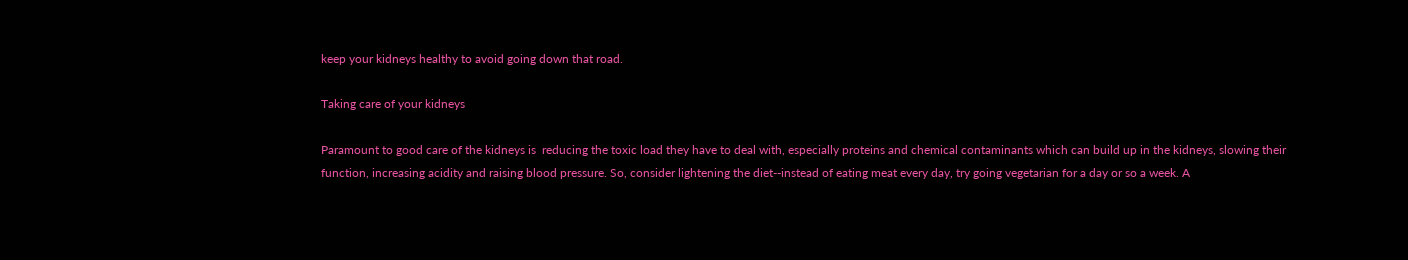keep your kidneys healthy to avoid going down that road.

Taking care of your kidneys

Paramount to good care of the kidneys is  reducing the toxic load they have to deal with, especially proteins and chemical contaminants which can build up in the kidneys, slowing their function, increasing acidity and raising blood pressure. So, consider lightening the diet--instead of eating meat every day, try going vegetarian for a day or so a week. A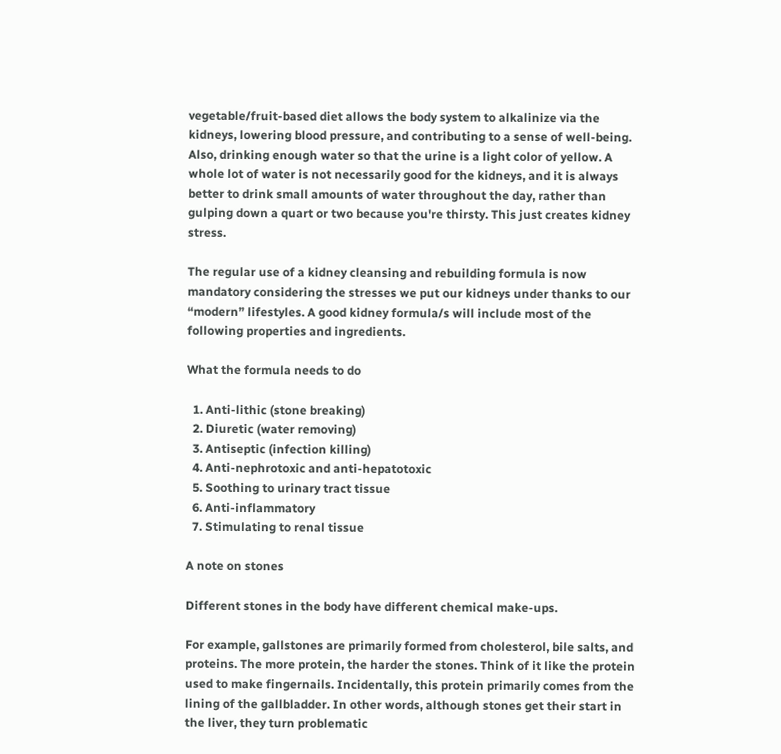vegetable/fruit-based diet allows the body system to alkalinize via the kidneys, lowering blood pressure, and contributing to a sense of well-being. Also, drinking enough water so that the urine is a light color of yellow. A whole lot of water is not necessarily good for the kidneys, and it is always better to drink small amounts of water throughout the day, rather than gulping down a quart or two because you're thirsty. This just creates kidney stress.

The regular use of a kidney cleansing and rebuilding formula is now mandatory considering the stresses we put our kidneys under thanks to our “modern” lifestyles. A good kidney formula/s will include most of the following properties and ingredients.

What the formula needs to do

  1. Anti-lithic (stone breaking)
  2. Diuretic (water removing)
  3. Antiseptic (infection killing)
  4. Anti-nephrotoxic and anti-hepatotoxic
  5. Soothing to urinary tract tissue
  6. Anti-inflammatory
  7. Stimulating to renal tissue

A note on stones

Different stones in the body have different chemical make-ups.

For example, gallstones are primarily formed from cholesterol, bile salts, and proteins. The more protein, the harder the stones. Think of it like the protein used to make fingernails. Incidentally, this protein primarily comes from the lining of the gallbladder. In other words, although stones get their start in the liver, they turn problematic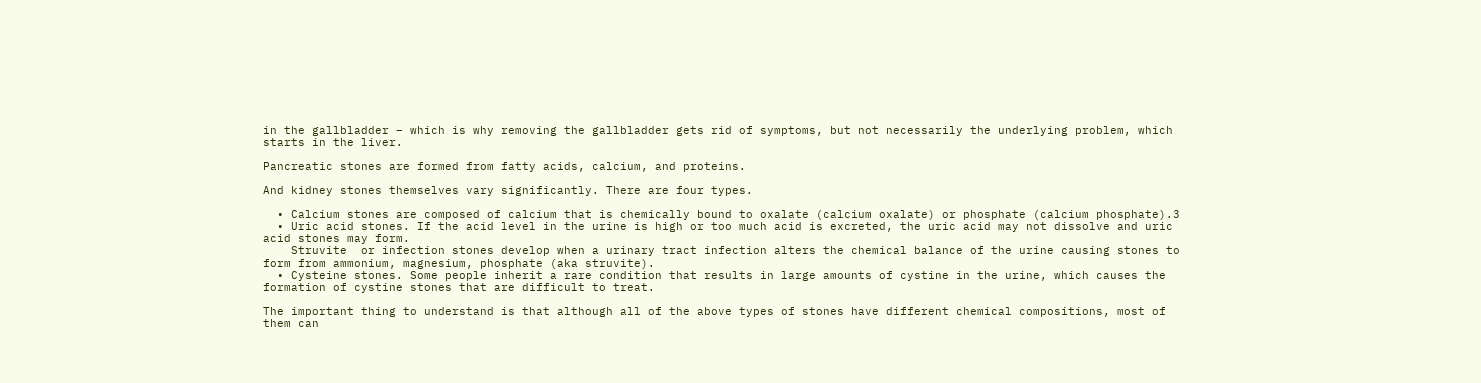in the gallbladder – which is why removing the gallbladder gets rid of symptoms, but not necessarily the underlying problem, which starts in the liver.

Pancreatic stones are formed from fatty acids, calcium, and proteins.

And kidney stones themselves vary significantly. There are four types.

  • Calcium stones are composed of calcium that is chemically bound to oxalate (calcium oxalate) or phosphate (calcium phosphate).3
  • Uric acid stones. If the acid level in the urine is high or too much acid is excreted, the uric acid may not dissolve and uric acid stones may form.
    Struvite  or infection stones develop when a urinary tract infection alters the chemical balance of the urine causing stones to form from ammonium, magnesium, phosphate (aka struvite).
  • Cysteine stones. Some people inherit a rare condition that results in large amounts of cystine in the urine, which causes the formation of cystine stones that are difficult to treat.

The important thing to understand is that although all of the above types of stones have different chemical compositions, most of them can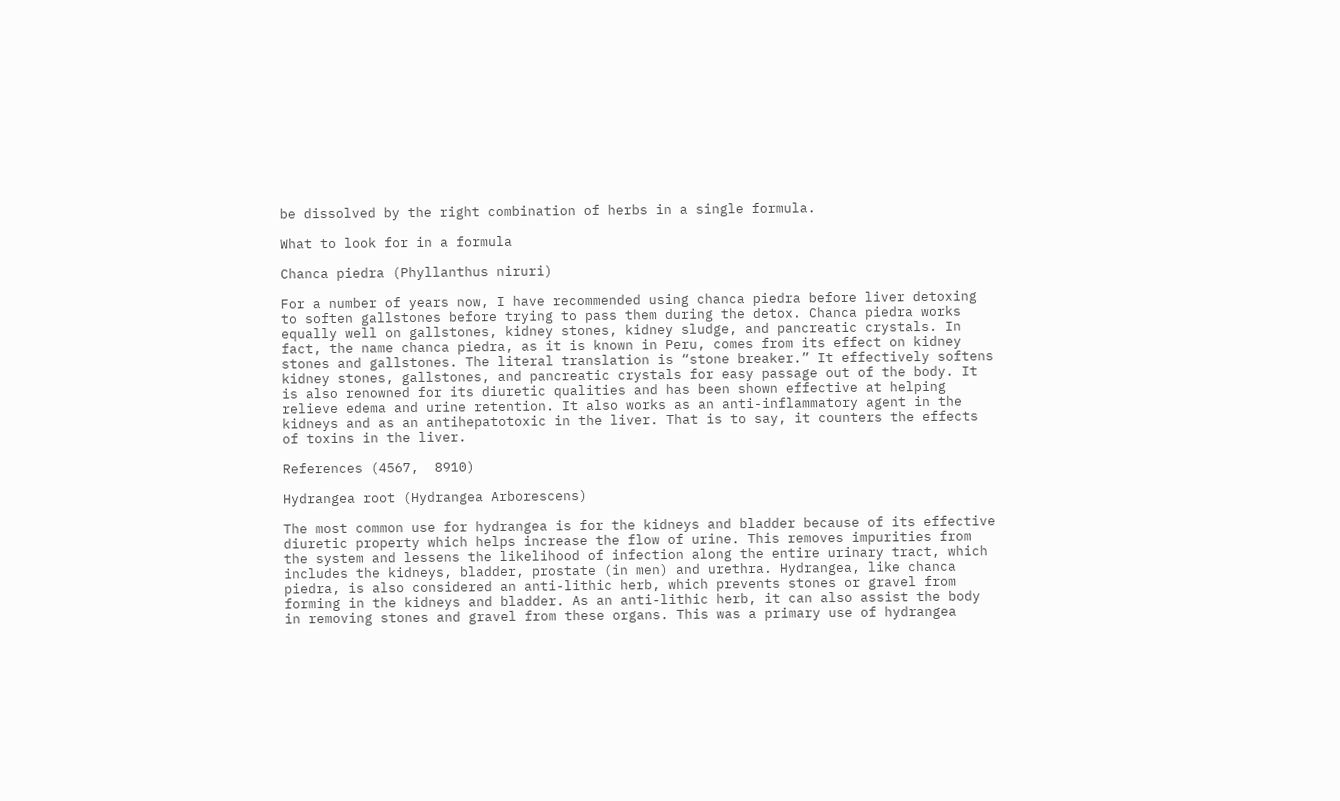be dissolved by the right combination of herbs in a single formula.

What to look for in a formula

Chanca piedra (Phyllanthus niruri)

For a number of years now, I have recommended using chanca piedra before liver detoxing to soften gallstones before trying to pass them during the detox. Chanca piedra works equally well on gallstones, kidney stones, kidney sludge, and pancreatic crystals. In fact, the name chanca piedra, as it is known in Peru, comes from its effect on kidney stones and gallstones. The literal translation is “stone breaker.” It effectively softens kidney stones, gallstones, and pancreatic crystals for easy passage out of the body. It is also renowned for its diuretic qualities and has been shown effective at helping relieve edema and urine retention. It also works as an anti-inflammatory agent in the kidneys and as an antihepatotoxic in the liver. That is to say, it counters the effects of toxins in the liver.

References (4567,  8910)

Hydrangea root (Hydrangea Arborescens)

The most common use for hydrangea is for the kidneys and bladder because of its effective diuretic property which helps increase the flow of urine. This removes impurities from the system and lessens the likelihood of infection along the entire urinary tract, which includes the kidneys, bladder, prostate (in men) and urethra. Hydrangea, like chanca piedra, is also considered an anti-lithic herb, which prevents stones or gravel from forming in the kidneys and bladder. As an anti-lithic herb, it can also assist the body in removing stones and gravel from these organs. This was a primary use of hydrangea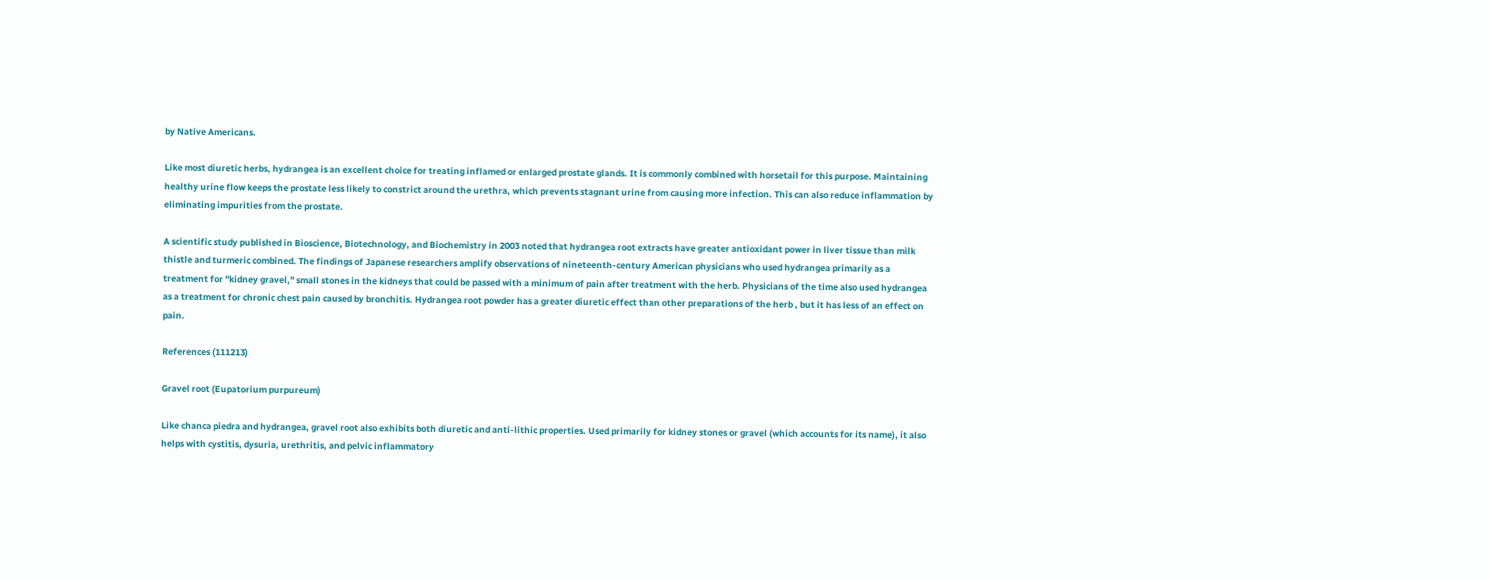by Native Americans.

Like most diuretic herbs, hydrangea is an excellent choice for treating inflamed or enlarged prostate glands. It is commonly combined with horsetail for this purpose. Maintaining healthy urine flow keeps the prostate less likely to constrict around the urethra, which prevents stagnant urine from causing more infection. This can also reduce inflammation by eliminating impurities from the prostate.

A scientific study published in Bioscience, Biotechnology, and Biochemistry in 2003 noted that hydrangea root extracts have greater antioxidant power in liver tissue than milk thistle and turmeric combined. The findings of Japanese researchers amplify observations of nineteenth-century American physicians who used hydrangea primarily as a treatment for "kidney gravel," small stones in the kidneys that could be passed with a minimum of pain after treatment with the herb. Physicians of the time also used hydrangea as a treatment for chronic chest pain caused by bronchitis. Hydrangea root powder has a greater diuretic effect than other preparations of the herb , but it has less of an effect on pain.

References (111213)

Gravel root (Eupatorium purpureum)

Like chanca piedra and hydrangea, gravel root also exhibits both diuretic and anti-lithic properties. Used primarily for kidney stones or gravel (which accounts for its name), it also helps with cystitis, dysuria, urethritis, and pelvic inflammatory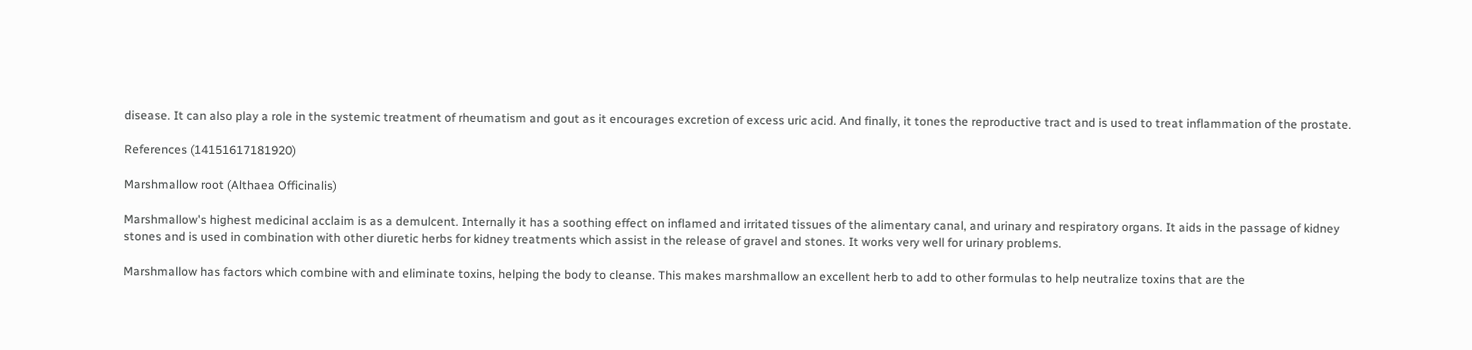disease. It can also play a role in the systemic treatment of rheumatism and gout as it encourages excretion of excess uric acid. And finally, it tones the reproductive tract and is used to treat inflammation of the prostate.

References (14151617181920)

Marshmallow root (Althaea Officinalis)

Marshmallow's highest medicinal acclaim is as a demulcent. Internally it has a soothing effect on inflamed and irritated tissues of the alimentary canal, and urinary and respiratory organs. It aids in the passage of kidney stones and is used in combination with other diuretic herbs for kidney treatments which assist in the release of gravel and stones. It works very well for urinary problems.

Marshmallow has factors which combine with and eliminate toxins, helping the body to cleanse. This makes marshmallow an excellent herb to add to other formulas to help neutralize toxins that are the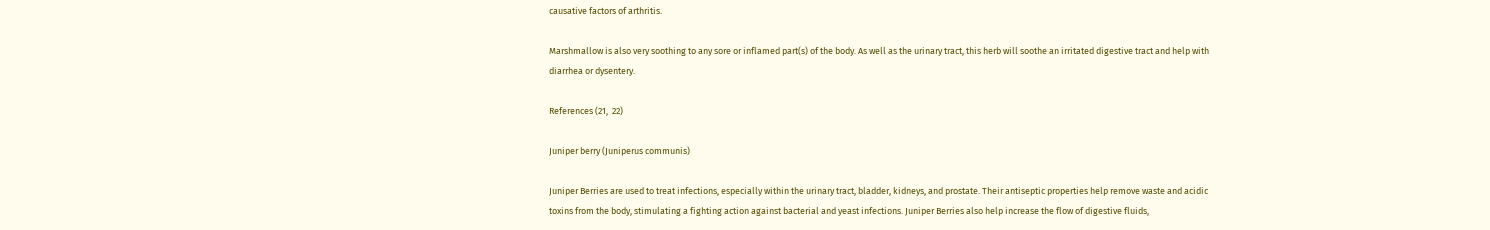causative factors of arthritis.

Marshmallow is also very soothing to any sore or inflamed part(s) of the body. As well as the urinary tract, this herb will soothe an irritated digestive tract and help with diarrhea or dysentery.

References (21,  22)

Juniper berry (Juniperus communis)

Juniper Berries are used to treat infections, especially within the urinary tract, bladder, kidneys, and prostate. Their antiseptic properties help remove waste and acidic toxins from the body, stimulating a fighting action against bacterial and yeast infections. Juniper Berries also help increase the flow of digestive fluids,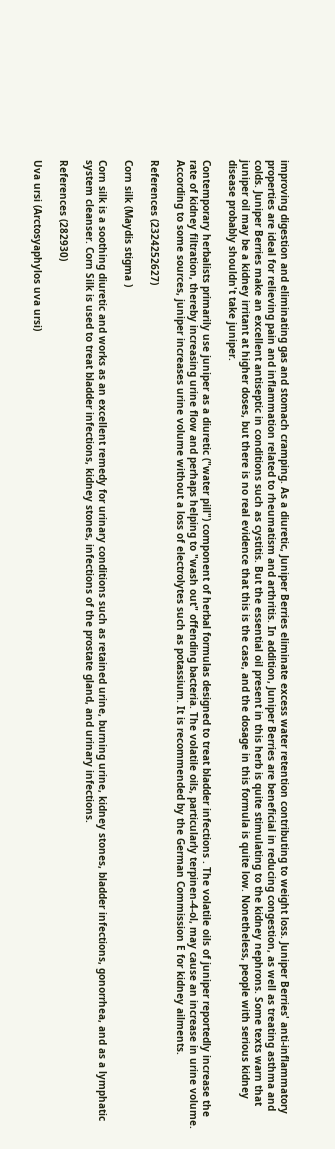improving digestion and eliminating gas and stomach cramping. As a diuretic, Juniper Berries eliminate excess water retention contributing to weight loss. Juniper Berries' anti-inflammatory properties are ideal for relieving pain and inflammation related to rheumatism and arthritis. In addition, Juniper Berries are beneficial in reducing congestion, as well as treating asthma and colds. Juniper Berries make an excellent antiseptic in conditions such as cystitis. But the essential oil present in this herb is quite stimulating to the kidney nephrons. Some texts warn that juniper oil may be a kidney irritant at higher doses, but there is no real evidence that this is the case, and the dosage in this formula is quite low. Nonetheless, people with serious kidney disease probably shouldn't take juniper.

Contemporary herbalists primarily use juniper as a diuretic ("water pill") component of herbal formulas designed to treat bladder infections . The volatile oils of juniper reportedly increase the rate of kidney filtration, thereby increasing urine flow and perhaps helping to "wash out" offending bacteria. The volatile oils, particularly terpinen-4-ol, may cause an increase in urine volume. According to some sources, juniper increases urine volume without a loss of electrolytes such as potassium. It is recommended by the German Commission E for kidney ailments.

References (2324252627)

Corn silk (Maydis stigma )

Corn silk is a soothing diuretic and works as an excellent remedy for urinary conditions such as retained urine, burning urine, kidney stones, bladder infections, gonorrhea, and as a lymphatic system cleanser. Corn Silk is used to treat bladder infections, kidney stones, infections of the prostate gland, and urinary infections.

References (282930)

Uva ursi (Arctosyaphylos uva ursi)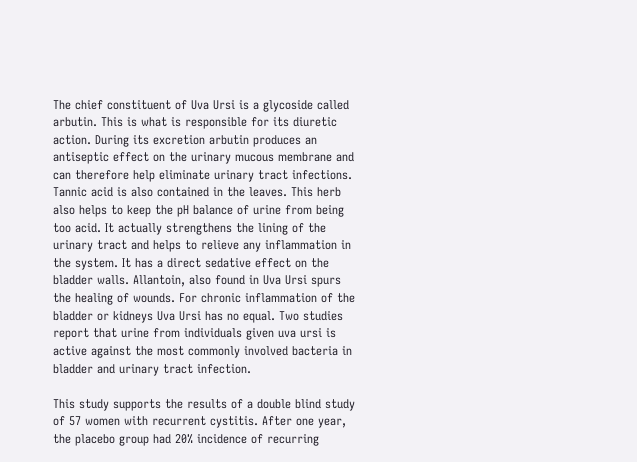The chief constituent of Uva Ursi is a glycoside called arbutin. This is what is responsible for its diuretic action. During its excretion arbutin produces an antiseptic effect on the urinary mucous membrane and can therefore help eliminate urinary tract infections. Tannic acid is also contained in the leaves. This herb also helps to keep the pH balance of urine from being too acid. It actually strengthens the lining of the urinary tract and helps to relieve any inflammation in the system. It has a direct sedative effect on the bladder walls. Allantoin, also found in Uva Ursi spurs the healing of wounds. For chronic inflammation of the bladder or kidneys Uva Ursi has no equal. Two studies report that urine from individuals given uva ursi is active against the most commonly involved bacteria in bladder and urinary tract infection.

This study supports the results of a double blind study of 57 women with recurrent cystitis. After one year, the placebo group had 20% incidence of recurring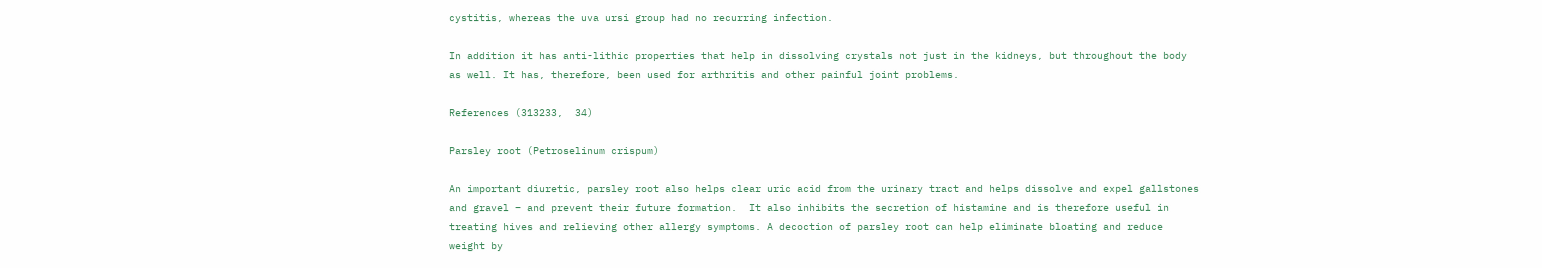cystitis, whereas the uva ursi group had no recurring infection.

In addition it has anti-lithic properties that help in dissolving crystals not just in the kidneys, but throughout the body as well. It has, therefore, been used for arthritis and other painful joint problems.

References (313233,  34)

Parsley root (Petroselinum crispum)

An important diuretic, parsley root also helps clear uric acid from the urinary tract and helps dissolve and expel gallstones and gravel – and prevent their future formation.  It also inhibits the secretion of histamine and is therefore useful in treating hives and relieving other allergy symptoms. A decoction of parsley root can help eliminate bloating and reduce weight by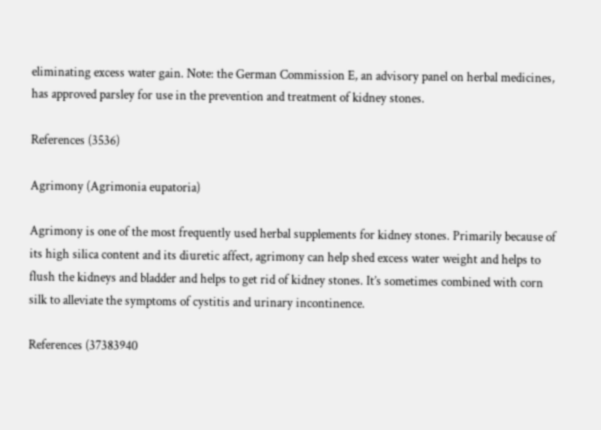eliminating excess water gain. Note: the German Commission E, an advisory panel on herbal medicines, has approved parsley for use in the prevention and treatment of kidney stones.

References (3536)

Agrimony (Agrimonia eupatoria)

Agrimony is one of the most frequently used herbal supplements for kidney stones. Primarily because of its high silica content and its diuretic affect, agrimony can help shed excess water weight and helps to flush the kidneys and bladder and helps to get rid of kidney stones. It’s sometimes combined with corn silk to alleviate the symptoms of cystitis and urinary incontinence.

References (37383940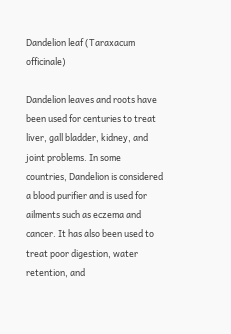Dandelion leaf (Taraxacum officinale)

Dandelion leaves and roots have been used for centuries to treat liver, gall bladder, kidney, and joint problems. In some countries, Dandelion is considered a blood purifier and is used for ailments such as eczema and cancer. It has also been used to treat poor digestion, water retention, and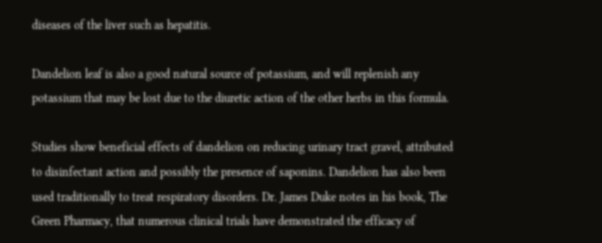diseases of the liver such as hepatitis.

Dandelion leaf is also a good natural source of potassium, and will replenish any potassium that may be lost due to the diuretic action of the other herbs in this formula.

Studies show beneficial effects of dandelion on reducing urinary tract gravel, attributed to disinfectant action and possibly the presence of saponins. Dandelion has also been used traditionally to treat respiratory disorders. Dr. James Duke notes in his book, The Green Pharmacy, that numerous clinical trials have demonstrated the efficacy of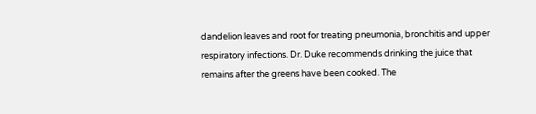dandelion leaves and root for treating pneumonia, bronchitis and upper respiratory infections. Dr. Duke recommends drinking the juice that remains after the greens have been cooked. The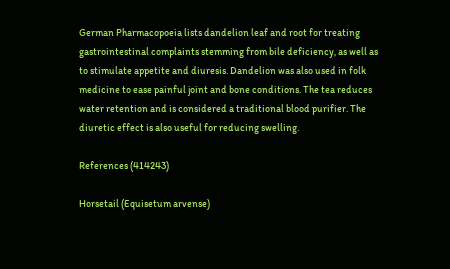German Pharmacopoeia lists dandelion leaf and root for treating gastrointestinal complaints stemming from bile deficiency, as well as to stimulate appetite and diuresis. Dandelion was also used in folk medicine to ease painful joint and bone conditions. The tea reduces water retention and is considered a traditional blood purifier. The diuretic effect is also useful for reducing swelling.

References (414243)

Horsetail (Equisetum arvense)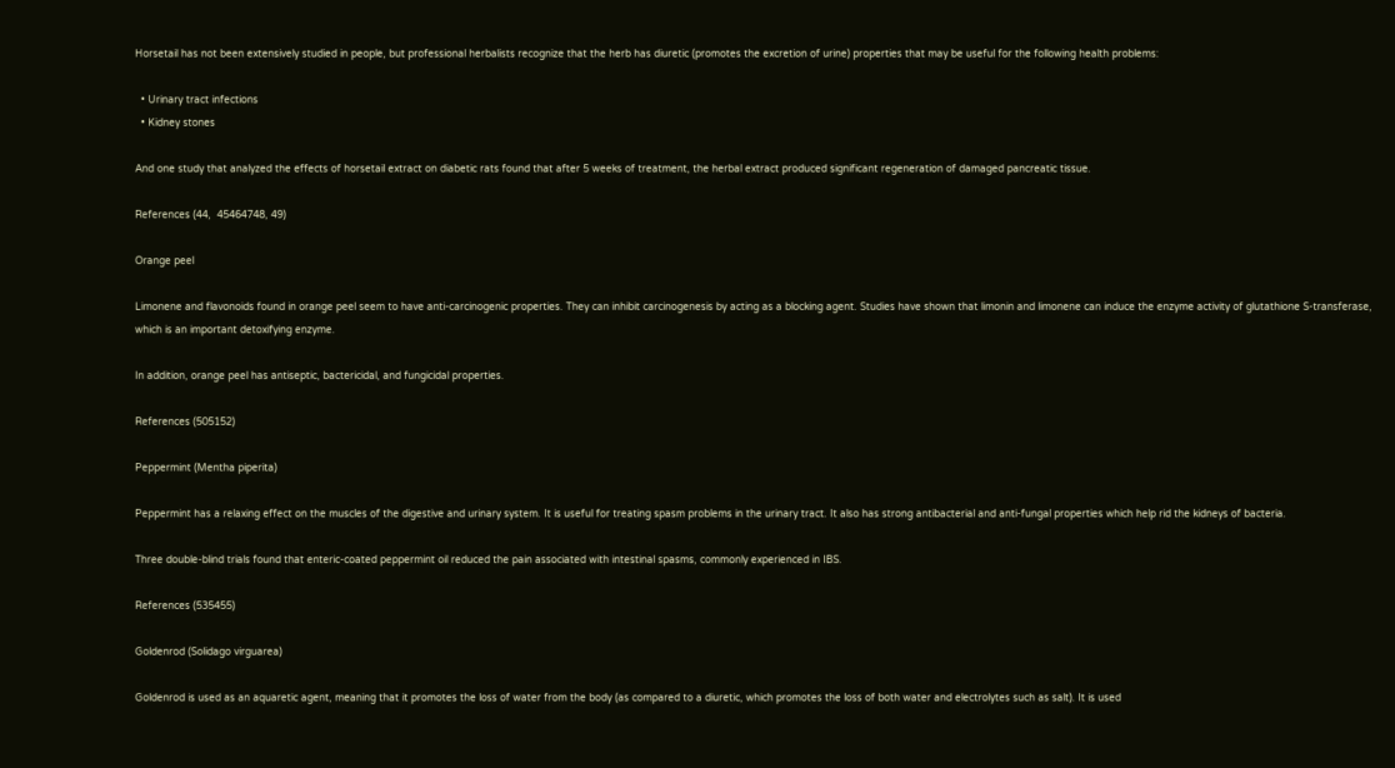Horsetail has not been extensively studied in people, but professional herbalists recognize that the herb has diuretic (promotes the excretion of urine) properties that may be useful for the following health problems:

  • Urinary tract infections
  • Kidney stones

And one study that analyzed the effects of horsetail extract on diabetic rats found that after 5 weeks of treatment, the herbal extract produced significant regeneration of damaged pancreatic tissue.

References (44,  45464748, 49)

Orange peel

Limonene and flavonoids found in orange peel seem to have anti-carcinogenic properties. They can inhibit carcinogenesis by acting as a blocking agent. Studies have shown that limonin and limonene can induce the enzyme activity of glutathione S-transferase, which is an important detoxifying enzyme.

In addition, orange peel has antiseptic, bactericidal, and fungicidal properties.

References (505152)

Peppermint (Mentha piperita)

Peppermint has a relaxing effect on the muscles of the digestive and urinary system. It is useful for treating spasm problems in the urinary tract. It also has strong antibacterial and anti-fungal properties which help rid the kidneys of bacteria.

Three double-blind trials found that enteric-coated peppermint oil reduced the pain associated with intestinal spasms, commonly experienced in IBS.

References (535455)

Goldenrod (Solidago virguarea)

Goldenrod is used as an aquaretic agent, meaning that it promotes the loss of water from the body (as compared to a diuretic, which promotes the loss of both water and electrolytes such as salt). It is used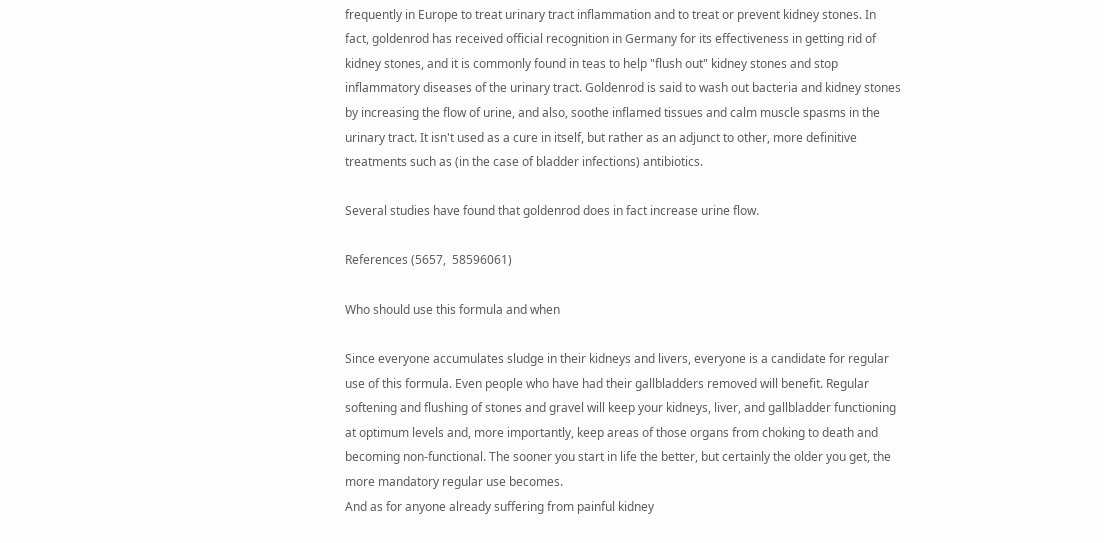frequently in Europe to treat urinary tract inflammation and to treat or prevent kidney stones. In fact, goldenrod has received official recognition in Germany for its effectiveness in getting rid of kidney stones, and it is commonly found in teas to help "flush out" kidney stones and stop inflammatory diseases of the urinary tract. Goldenrod is said to wash out bacteria and kidney stones by increasing the flow of urine, and also, soothe inflamed tissues and calm muscle spasms in the urinary tract. It isn't used as a cure in itself, but rather as an adjunct to other, more definitive treatments such as (in the case of bladder infections) antibiotics.

Several studies have found that goldenrod does in fact increase urine flow.

References (5657,  58596061)

Who should use this formula and when

Since everyone accumulates sludge in their kidneys and livers, everyone is a candidate for regular use of this formula. Even people who have had their gallbladders removed will benefit. Regular softening and flushing of stones and gravel will keep your kidneys, liver, and gallbladder functioning at optimum levels and, more importantly, keep areas of those organs from choking to death and becoming non-functional. The sooner you start in life the better, but certainly the older you get, the more mandatory regular use becomes.
And as for anyone already suffering from painful kidney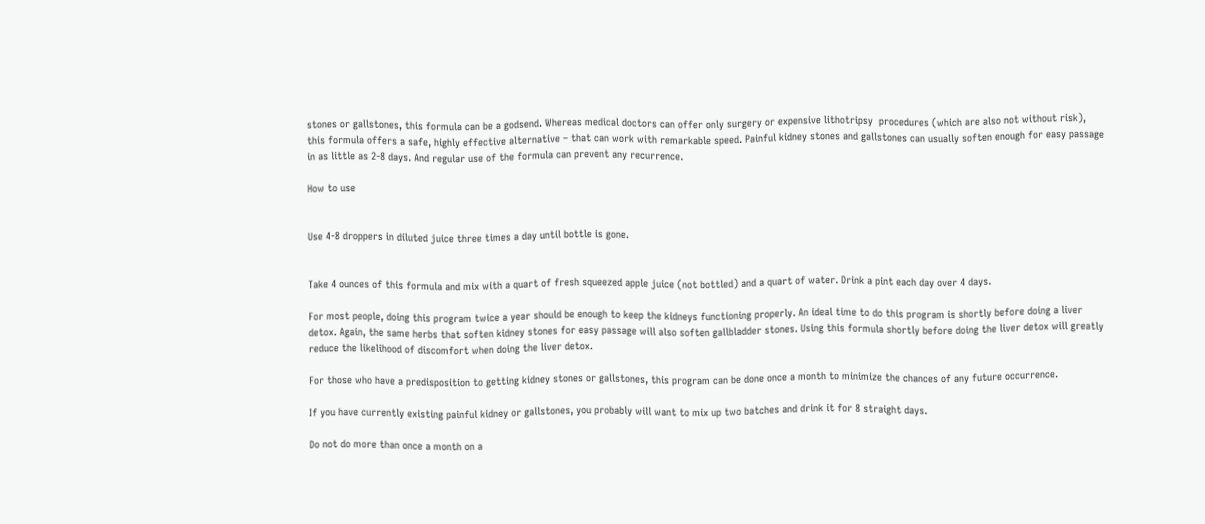stones or gallstones, this formula can be a godsend. Whereas medical doctors can offer only surgery or expensive lithotripsy  procedures (which are also not without risk), this formula offers a safe, highly effective alternative – that can work with remarkable speed. Painful kidney stones and gallstones can usually soften enough for easy passage in as little as 2-8 days. And regular use of the formula can prevent any recurrence.

How to use


Use 4-8 droppers in diluted juice three times a day until bottle is gone.


Take 4 ounces of this formula and mix with a quart of fresh squeezed apple juice (not bottled) and a quart of water. Drink a pint each day over 4 days.

For most people, doing this program twice a year should be enough to keep the kidneys functioning properly. An ideal time to do this program is shortly before doing a liver detox. Again, the same herbs that soften kidney stones for easy passage will also soften gallbladder stones. Using this formula shortly before doing the liver detox will greatly reduce the likelihood of discomfort when doing the liver detox.

For those who have a predisposition to getting kidney stones or gallstones, this program can be done once a month to minimize the chances of any future occurrence.

If you have currently existing painful kidney or gallstones, you probably will want to mix up two batches and drink it for 8 straight days.

Do not do more than once a month on a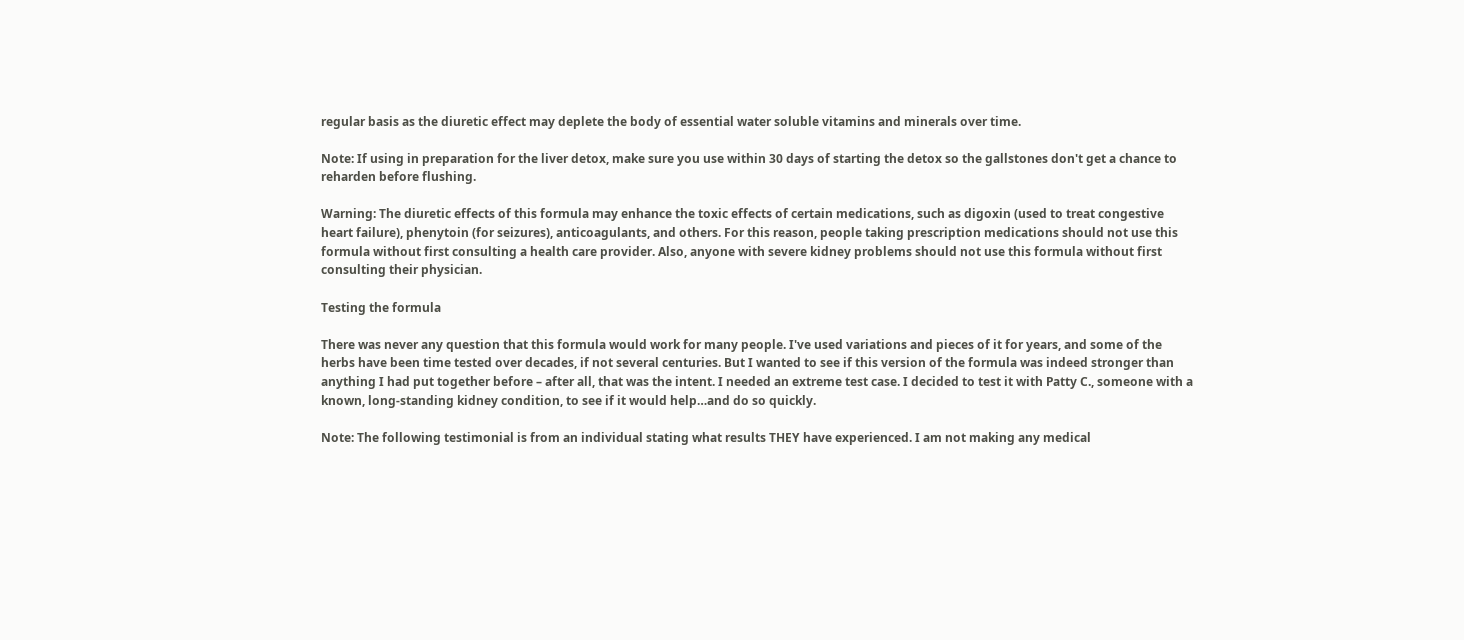regular basis as the diuretic effect may deplete the body of essential water soluble vitamins and minerals over time.

Note: If using in preparation for the liver detox, make sure you use within 30 days of starting the detox so the gallstones don't get a chance to reharden before flushing.

Warning: The diuretic effects of this formula may enhance the toxic effects of certain medications, such as digoxin (used to treat congestive heart failure), phenytoin (for seizures), anticoagulants, and others. For this reason, people taking prescription medications should not use this formula without first consulting a health care provider. Also, anyone with severe kidney problems should not use this formula without first consulting their physician.

Testing the formula

There was never any question that this formula would work for many people. I've used variations and pieces of it for years, and some of the herbs have been time tested over decades, if not several centuries. But I wanted to see if this version of the formula was indeed stronger than anything I had put together before – after all, that was the intent. I needed an extreme test case. I decided to test it with Patty C., someone with a known, long-standing kidney condition, to see if it would help…and do so quickly.

Note: The following testimonial is from an individual stating what results THEY have experienced. I am not making any medical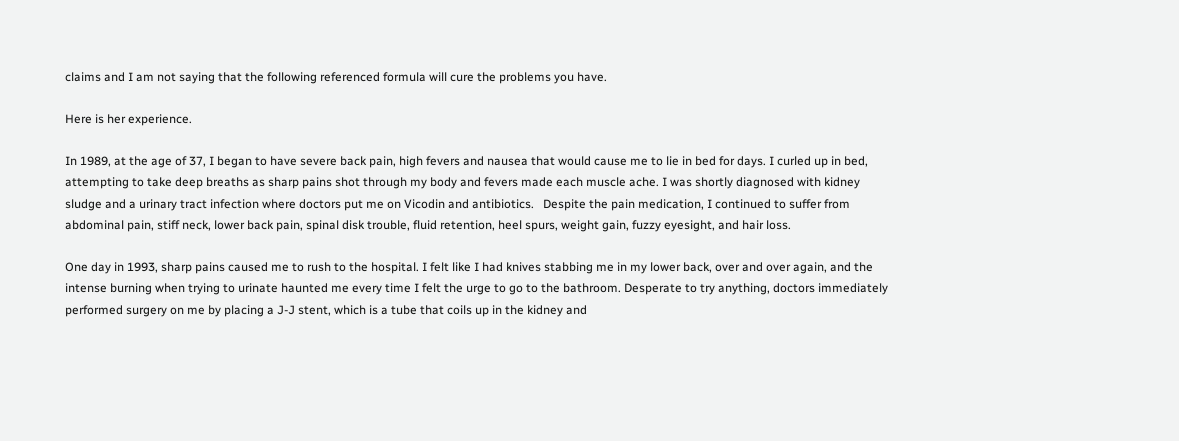claims and I am not saying that the following referenced formula will cure the problems you have.

Here is her experience.

In 1989, at the age of 37, I began to have severe back pain, high fevers and nausea that would cause me to lie in bed for days. I curled up in bed, attempting to take deep breaths as sharp pains shot through my body and fevers made each muscle ache. I was shortly diagnosed with kidney sludge and a urinary tract infection where doctors put me on Vicodin and antibiotics.   Despite the pain medication, I continued to suffer from abdominal pain, stiff neck, lower back pain, spinal disk trouble, fluid retention, heel spurs, weight gain, fuzzy eyesight, and hair loss.

One day in 1993, sharp pains caused me to rush to the hospital. I felt like I had knives stabbing me in my lower back, over and over again, and the intense burning when trying to urinate haunted me every time I felt the urge to go to the bathroom. Desperate to try anything, doctors immediately performed surgery on me by placing a J-J stent, which is a tube that coils up in the kidney and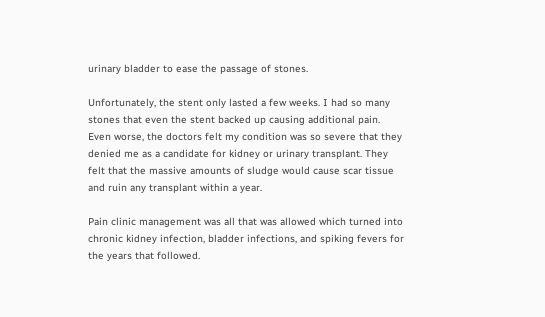urinary bladder to ease the passage of stones.

Unfortunately, the stent only lasted a few weeks. I had so many stones that even the stent backed up causing additional pain. Even worse, the doctors felt my condition was so severe that they denied me as a candidate for kidney or urinary transplant. They felt that the massive amounts of sludge would cause scar tissue and ruin any transplant within a year.

Pain clinic management was all that was allowed which turned into chronic kidney infection, bladder infections, and spiking fevers for the years that followed.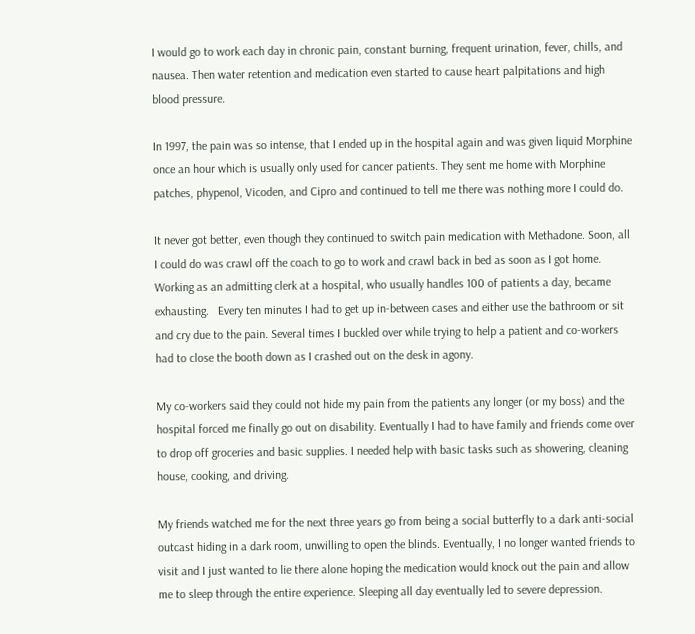I would go to work each day in chronic pain, constant burning, frequent urination, fever, chills, and nausea. Then water retention and medication even started to cause heart palpitations and high blood pressure.

In 1997, the pain was so intense, that I ended up in the hospital again and was given liquid Morphine once an hour which is usually only used for cancer patients. They sent me home with Morphine patches, phypenol, Vicoden, and Cipro and continued to tell me there was nothing more I could do.

It never got better, even though they continued to switch pain medication with Methadone. Soon, all I could do was crawl off the coach to go to work and crawl back in bed as soon as I got home. Working as an admitting clerk at a hospital, who usually handles 100 of patients a day, became exhausting.   Every ten minutes I had to get up in-between cases and either use the bathroom or sit and cry due to the pain. Several times I buckled over while trying to help a patient and co-workers had to close the booth down as I crashed out on the desk in agony.

My co-workers said they could not hide my pain from the patients any longer (or my boss) and the hospital forced me finally go out on disability. Eventually I had to have family and friends come over to drop off groceries and basic supplies. I needed help with basic tasks such as showering, cleaning house, cooking, and driving.

My friends watched me for the next three years go from being a social butterfly to a dark anti-social outcast hiding in a dark room, unwilling to open the blinds. Eventually, I no longer wanted friends to visit and I just wanted to lie there alone hoping the medication would knock out the pain and allow me to sleep through the entire experience. Sleeping all day eventually led to severe depression.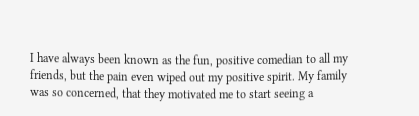I have always been known as the fun, positive comedian to all my friends, but the pain even wiped out my positive spirit. My family was so concerned, that they motivated me to start seeing a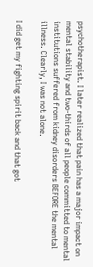psychotherapist. I later realized that pain has a major impact on mental stability and two-thirds of all people committed to mental institutions suffered from kidney disorders BEFORE the mental illness. Clearly, I was not alone.

I did get my fighting spirit back and that got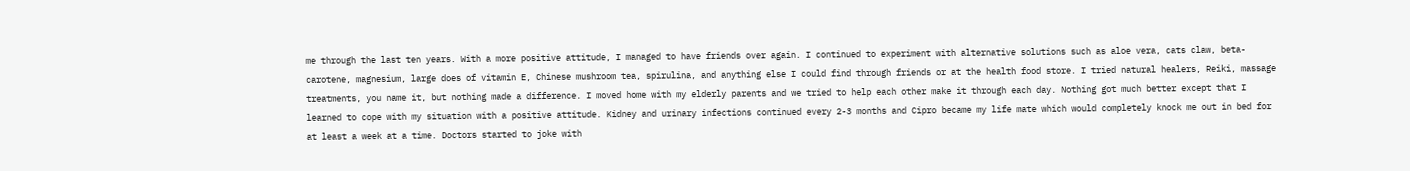me through the last ten years. With a more positive attitude, I managed to have friends over again. I continued to experiment with alternative solutions such as aloe vera, cats claw, beta-carotene, magnesium, large does of vitamin E, Chinese mushroom tea, spirulina, and anything else I could find through friends or at the health food store. I tried natural healers, Reiki, massage treatments, you name it, but nothing made a difference. I moved home with my elderly parents and we tried to help each other make it through each day. Nothing got much better except that I learned to cope with my situation with a positive attitude. Kidney and urinary infections continued every 2-3 months and Cipro became my life mate which would completely knock me out in bed for at least a week at a time. Doctors started to joke with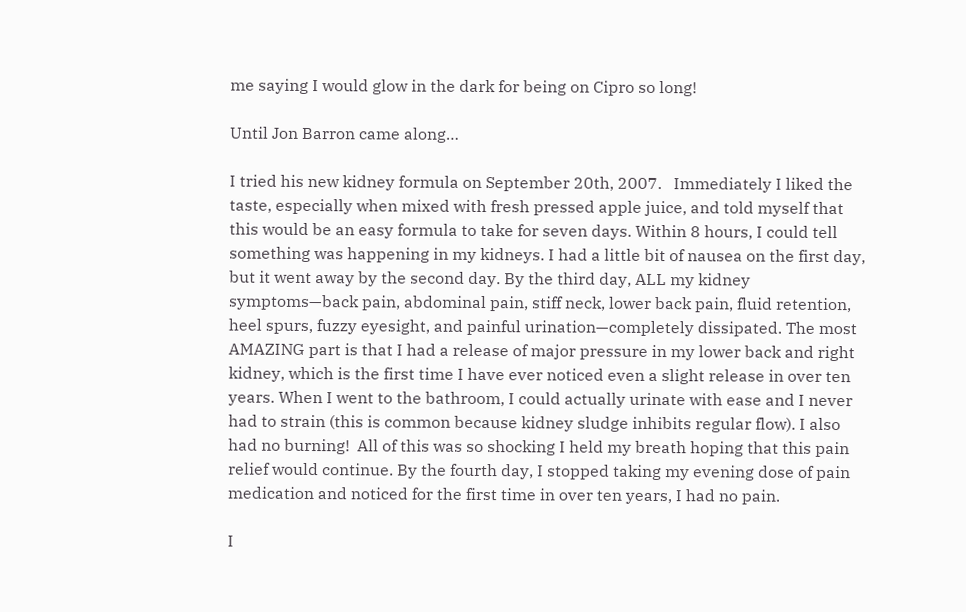me saying I would glow in the dark for being on Cipro so long!

Until Jon Barron came along…

I tried his new kidney formula on September 20th, 2007.   Immediately I liked the taste, especially when mixed with fresh pressed apple juice, and told myself that this would be an easy formula to take for seven days. Within 8 hours, I could tell something was happening in my kidneys. I had a little bit of nausea on the first day, but it went away by the second day. By the third day, ALL my kidney symptoms—back pain, abdominal pain, stiff neck, lower back pain, fluid retention, heel spurs, fuzzy eyesight, and painful urination—completely dissipated. The most AMAZING part is that I had a release of major pressure in my lower back and right kidney, which is the first time I have ever noticed even a slight release in over ten years. When I went to the bathroom, I could actually urinate with ease and I never had to strain (this is common because kidney sludge inhibits regular flow). I also had no burning!  All of this was so shocking I held my breath hoping that this pain relief would continue. By the fourth day, I stopped taking my evening dose of pain medication and noticed for the first time in over ten years, I had no pain.

I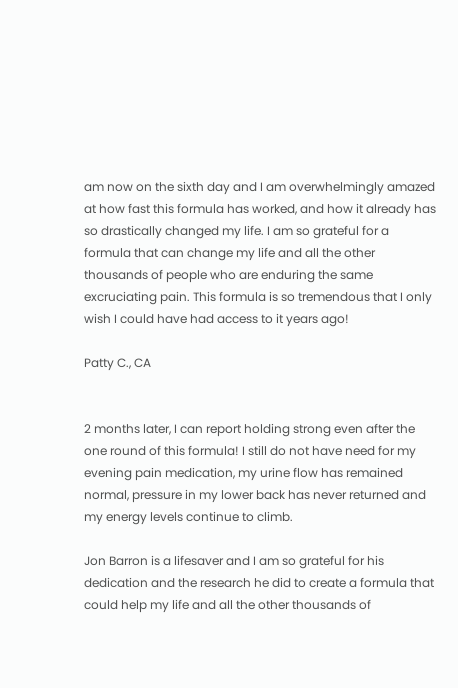am now on the sixth day and I am overwhelmingly amazed at how fast this formula has worked, and how it already has so drastically changed my life. I am so grateful for a formula that can change my life and all the other thousands of people who are enduring the same excruciating pain. This formula is so tremendous that I only wish I could have had access to it years ago!

Patty C., CA


2 months later, I can report holding strong even after the one round of this formula! I still do not have need for my evening pain medication, my urine flow has remained normal, pressure in my lower back has never returned and my energy levels continue to climb.

Jon Barron is a lifesaver and I am so grateful for his dedication and the research he did to create a formula that could help my life and all the other thousands of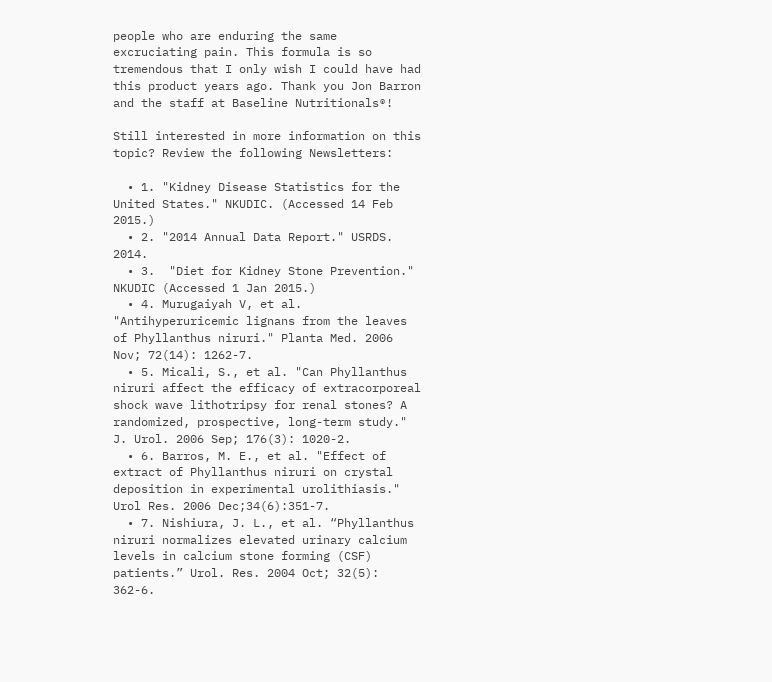people who are enduring the same excruciating pain. This formula is so tremendous that I only wish I could have had this product years ago. Thank you Jon Barron and the staff at Baseline Nutritionals®!

Still interested in more information on this topic? Review the following Newsletters:

  • 1. "Kidney Disease Statistics for the United States." NKUDIC. (Accessed 14 Feb 2015.)
  • 2. "2014 Annual Data Report." USRDS. 2014.
  • 3.  "Diet for Kidney Stone Prevention." NKUDIC (Accessed 1 Jan 2015.)
  • 4. Murugaiyah V, et al. "Antihyperuricemic lignans from the leaves of Phyllanthus niruri." Planta Med. 2006 Nov; 72(14): 1262-7.
  • 5. Micali, S., et al. "Can Phyllanthus niruri affect the efficacy of extracorporeal shock wave lithotripsy for renal stones? A randomized, prospective, long-term study." J. Urol. 2006 Sep; 176(3): 1020-2.
  • 6. Barros, M. E., et al. "Effect of extract of Phyllanthus niruri on crystal deposition in experimental urolithiasis." Urol Res. 2006 Dec;34(6):351-7.
  • 7. Nishiura, J. L., et al. “Phyllanthus niruri normalizes elevated urinary calcium levels in calcium stone forming (CSF) patients.” Urol. Res. 2004 Oct; 32(5): 362-6.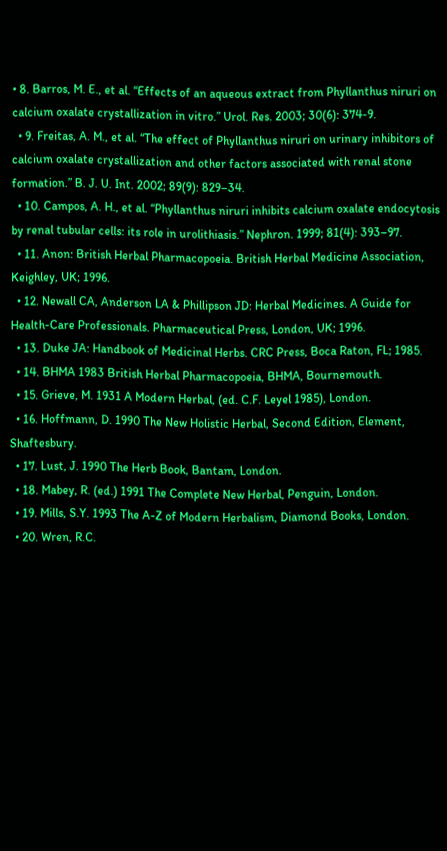• 8. Barros, M. E., et al. “Effects of an aqueous extract from Phyllanthus niruri on calcium oxalate crystallization in vitro.” Urol. Res. 2003; 30(6): 374-9.
  • 9. Freitas, A. M., et al. “The effect of Phyllanthus niruri on urinary inhibitors of calcium oxalate crystallization and other factors associated with renal stone formation.” B. J. U. Int. 2002; 89(9): 829–34.
  • 10. Campos, A. H., et al. “Phyllanthus niruri inhibits calcium oxalate endocytosis by renal tubular cells: its role in urolithiasis.” Nephron. 1999; 81(4): 393–97.
  • 11. Anon: British Herbal Pharmacopoeia. British Herbal Medicine Association, Keighley, UK; 1996.
  • 12. Newall CA, Anderson LA & Phillipson JD: Herbal Medicines. A Guide for Health-Care Professionals. Pharmaceutical Press, London, UK; 1996.
  • 13. Duke JA: Handbook of Medicinal Herbs. CRC Press, Boca Raton, FL; 1985.
  • 14. BHMA 1983 British Herbal Pharmacopoeia, BHMA, Bournemouth.
  • 15. Grieve, M. 1931 A Modern Herbal, (ed. C.F. Leyel 1985), London.
  • 16. Hoffmann, D. 1990 The New Holistic Herbal, Second Edition, Element, Shaftesbury.
  • 17. Lust, J. 1990 The Herb Book, Bantam, London.
  • 18. Mabey, R. (ed.) 1991 The Complete New Herbal, Penguin, London.
  • 19. Mills, S.Y. 1993 The A-Z of Modern Herbalism, Diamond Books, London.
  • 20. Wren, R.C.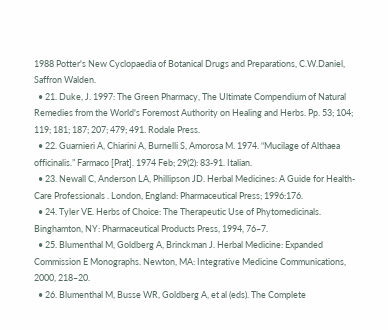1988 Potter's New Cyclopaedia of Botanical Drugs and Preparations, C.W.Daniel, Saffron Walden.
  • 21. Duke, J. 1997: The Green Pharmacy, The Ultimate Compendium of Natural Remedies from the World's Foremost Authority on Healing and Herbs. Pp. 53; 104; 119; 181; 187; 207; 479; 491. Rodale Press.
  • 22. Guarnieri A, Chiarini A, Burnelli S, Amorosa M. 1974. “Mucilage of Althaea officinalis.” Farmaco [Prat]. 1974 Feb; 29(2): 83-91. Italian.
  • 23. Newall C, Anderson LA, Phillipson JD. Herbal Medicines: A Guide for Health-Care Professionals . London, England: Pharmaceutical Press; 1996:176.
  • 24. Tyler VE. Herbs of Choice: The Therapeutic Use of Phytomedicinals. Binghamton, NY: Pharmaceutical Products Press, 1994, 76–7.
  • 25. Blumenthal M, Goldberg A, Brinckman J. Herbal Medicine: Expanded Commission E Monographs. Newton, MA: Integrative Medicine Communications, 2000, 218–20.
  • 26. Blumenthal M, Busse WR, Goldberg A, et al (eds). The Complete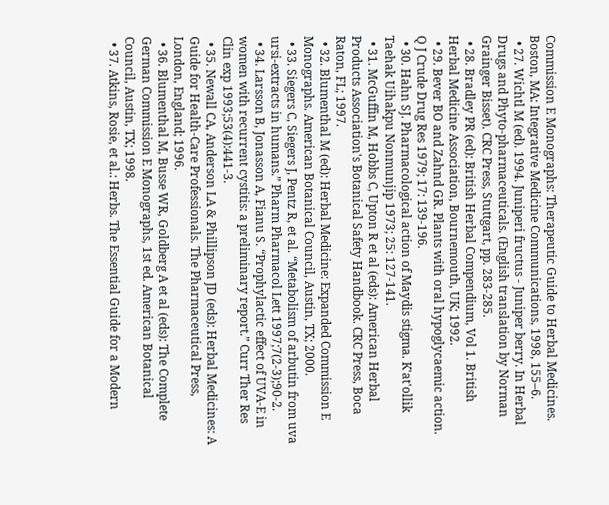Commission E Monographs: Therapeutic Guide to Herbal Medicines. Boston, MA: Integrative Medicine Communications, 1998, 155–6.
  • 27. Wichtl M (ed). 1994. Juniperi fructus - Juniper berry. In Herbal Drugs and Phyto-pharmaceuticals. (English translation by Norman Grainger Bisset). CRC Press, Stuttgart, pp. 283-285.
  • 28. Bradley PR (ed): British Herbal Compendium, Vol 1. British Herbal Medicine Association, Bournemouth, UK; 1992.
  • 29. Bever BO and Zahnd GR. Plants with oral hypoglycaemic action.  Q J Crude Drug Res 1979; 17: 139-196.
  • 30. Hahn SJ. Pharmacological action of Maydis stigma. K'at'ollik Taehak Uihakpu Nonmunjip 1973; 25: 127-141.
  • 31. McGuffin M, Hobbs C, Upton R et al (eds): American Herbal Products Association's Botanical Safety Handbook. CRC Press, Boca Raton, FL; 1997.
  • 32. Blumenthal M (ed): Herbal Medicine: Expanded Commission E Monographs. American Botanical Council, Austin, TX; 2000.
  • 33. Siegers C, Siegers J, Pentz R, et al. “Metabolism of arbutin from uva ursi-extracts in humans.” Pharm Pharmacol Lett 1997;7(2-3);90-2.
  • 34. Larsson B, Jonasson A, Fianu S. “Prophylactic effect of UVA-E in women with recurrent cystitis: a preliminary report.” Curr Ther Res Clin exp 1993;53(4):441-3.
  • 35. Newall CA, Anderson LA & Phillipson JD (eds): Herbal Medicines: A Guide for Health-Care Professionals. The Pharmaceutical Press, London, England; 1996.
  • 36. Blumenthal M, Busse WR, Goldberg A et al (eds): The Complete German Commission E Monographs, 1st ed. American Botanical Council, Austin, TX; 1998.
  • 37. Atkins, Rosie, et al.: Herbs. The Essential Guide for a Modern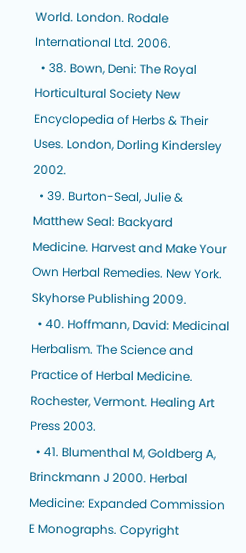World. London. Rodale International Ltd. 2006.
  • 38. Bown, Deni: The Royal Horticultural Society New Encyclopedia of Herbs & Their Uses. London, Dorling Kindersley 2002.
  • 39. Burton-Seal, Julie & Matthew Seal: Backyard Medicine. Harvest and Make Your Own Herbal Remedies. New York. Skyhorse Publishing 2009.
  • 40. Hoffmann, David: Medicinal Herbalism. The Science and Practice of Herbal Medicine. Rochester, Vermont. Healing Art Press 2003.
  • 41. Blumenthal M, Goldberg A, Brinckmann J 2000. Herbal Medicine: Expanded Commission E Monographs. Copyright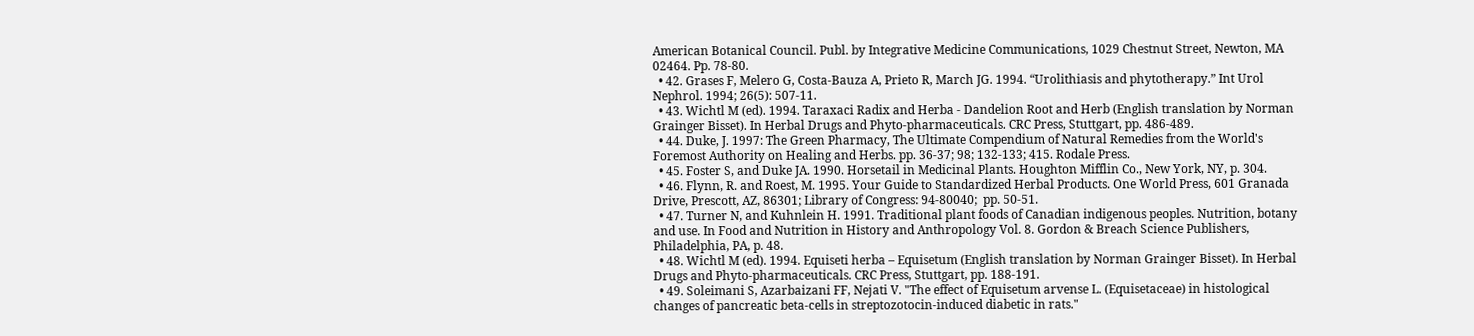American Botanical Council. Publ. by Integrative Medicine Communications, 1029 Chestnut Street, Newton, MA 02464. Pp. 78-80.
  • 42. Grases F, Melero G, Costa-Bauza A, Prieto R, March JG. 1994. “Urolithiasis and phytotherapy.” Int Urol Nephrol. 1994; 26(5): 507-11.
  • 43. Wichtl M (ed). 1994. Taraxaci Radix and Herba - Dandelion Root and Herb (English translation by Norman Grainger Bisset). In Herbal Drugs and Phyto-pharmaceuticals. CRC Press, Stuttgart, pp. 486-489.
  • 44. Duke, J. 1997: The Green Pharmacy, The Ultimate Compendium of Natural Remedies from the World's Foremost Authority on Healing and Herbs. pp. 36-37; 98; 132-133; 415. Rodale Press.
  • 45. Foster S, and Duke JA. 1990. Horsetail in Medicinal Plants. Houghton Mifflin Co., New York, NY, p. 304.
  • 46. Flynn, R. and Roest, M. 1995. Your Guide to Standardized Herbal Products. One World Press, 601 Granada Drive, Prescott, AZ, 86301; Library of Congress: 94-80040;  pp. 50-51.
  • 47. Turner N, and Kuhnlein H. 1991. Traditional plant foods of Canadian indigenous peoples. Nutrition, botany and use. In Food and Nutrition in History and Anthropology Vol. 8. Gordon & Breach Science Publishers, Philadelphia, PA, p. 48.
  • 48. Wichtl M (ed). 1994. Equiseti herba – Equisetum (English translation by Norman Grainger Bisset). In Herbal Drugs and Phyto-pharmaceuticals. CRC Press, Stuttgart, pp. 188-191.
  • 49. Soleimani S, Azarbaizani FF, Nejati V. "The effect of Equisetum arvense L. (Equisetaceae) in histological changes of pancreatic beta-cells in streptozotocin-induced diabetic in rats."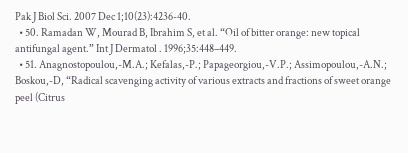Pak J Biol Sci. 2007 Dec 1;10(23):4236-40.
  • 50. Ramadan W, Mourad B, Ibrahim S, et al. “Oil of bitter orange: new topical antifungal agent.” Int J Dermatol . 1996;35:448–449.
  • 51. Anagnostopoulou,-M.A.; Kefalas,-P.; Papageorgiou,-V.P.; Assimopoulou,-A.N.; Boskou,-D, “Radical scavenging activity of various extracts and fractions of sweet orange peel (Citrus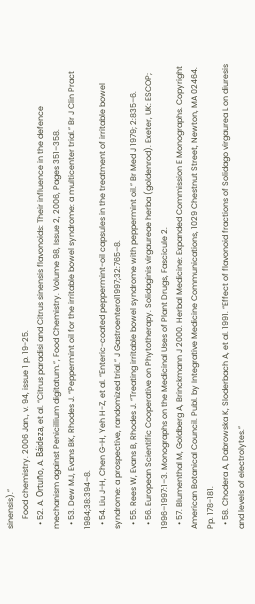sinensis).”
     Food chemistry. 2006 Jan., v. 94, issue 1 p. 19-25.
  • 52. A. Ortuño, A. Báideza, et al. “Citrus paradisi and Citrus sinensis flavonoids: Their influence in the defence mechanism against Penicillium digitatum.”, Food Chemistry. Volume 98, Issue 2, 2006, Pages 351–358.
  • 53. Dew MJ, Evans BK, Rhodes J. “Peppermint oil for the irritable bowel syndrome: a multicenter trial.” Br J Clin Pract 1984;38:394–8.
  • 54. Liu J-H, Chen G-H, Yeh H-Z, et al. “Enteric-coated peppermint-oil capsules in the treatment of irritable bowel syndrome: a prospective, randomized trial.” J Gastroenterol1997;32:765–8.
  • 55. Rees W, Evans B, Rhodes J. “Treating irritable bowel syndrome with peppermint oil.” Br Med J 1979; 2:835–6.
  • 56. European Scientific Cooperative on Phytotherapy. Solidaginis virgaureae herba (goldenrod). Exeter, UK: ESCOP; 1996–1997:1–3. Monographs on the Medicinal Uses of Plant Drugs, Fascicule 2.
  • 57. Blumenthal M, Goldberg A, Brinckmann J 2000. Herbal Medicine: Expanded Commission E Monographs. Copyright American Botanical Council. Publ. by Integrative Medicine Communications, 1029 Chestnut Street, Newton, MA 02464. Pp. 178-181.
  • 58. Chodera A, Dabrowska K, Sloderbach A, et al. 1991. “Effect of flavonoid fractions of Solidago virgaurea L on diuresis and levels of electrolytes.”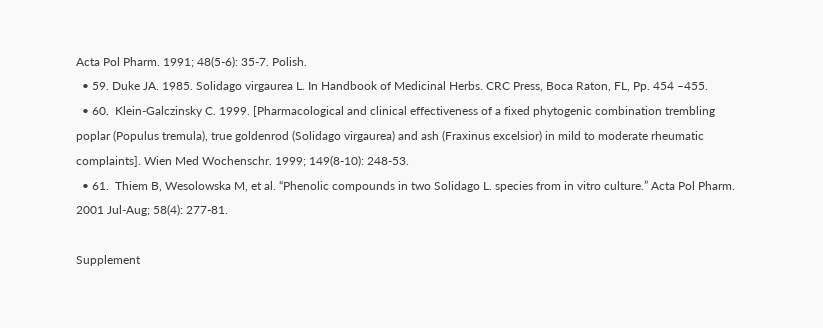Acta Pol Pharm. 1991; 48(5-6): 35-7. Polish.
  • 59. Duke JA. 1985. Solidago virgaurea L. In Handbook of Medicinal Herbs. CRC Press, Boca Raton, FL, Pp. 454 –455.
  • 60.  Klein-Galczinsky C. 1999. [Pharmacological and clinical effectiveness of a fixed phytogenic combination trembling poplar (Populus tremula), true goldenrod (Solidago virgaurea) and ash (Fraxinus excelsior) in mild to moderate rheumatic complaints]. Wien Med Wochenschr. 1999; 149(8-10): 248-53.
  • 61.  Thiem B, Wesolowska M, et al. “Phenolic compounds in two Solidago L. species from in vitro culture.” Acta Pol Pharm. 2001 Jul-Aug; 58(4): 277-81.

Supplement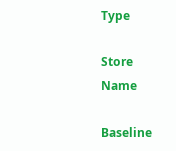Type

Store Name

Baseline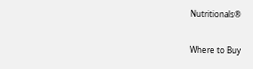Nutritionals®

Where to Buy